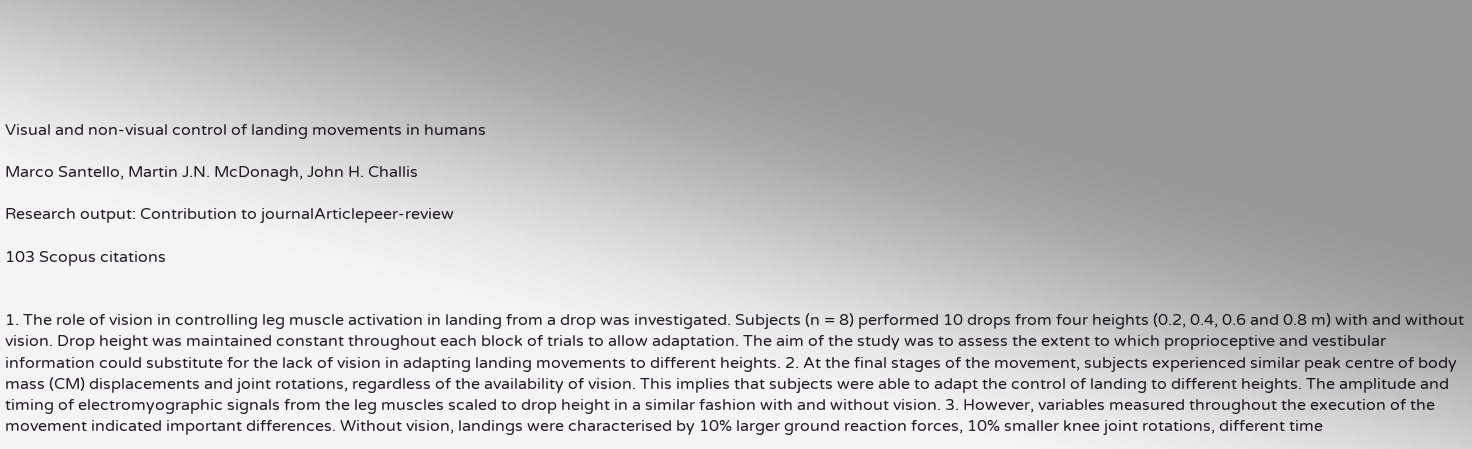Visual and non-visual control of landing movements in humans

Marco Santello, Martin J.N. McDonagh, John H. Challis

Research output: Contribution to journalArticlepeer-review

103 Scopus citations


1. The role of vision in controlling leg muscle activation in landing from a drop was investigated. Subjects (n = 8) performed 10 drops from four heights (0.2, 0.4, 0.6 and 0.8 m) with and without vision. Drop height was maintained constant throughout each block of trials to allow adaptation. The aim of the study was to assess the extent to which proprioceptive and vestibular information could substitute for the lack of vision in adapting landing movements to different heights. 2. At the final stages of the movement, subjects experienced similar peak centre of body mass (CM) displacements and joint rotations, regardless of the availability of vision. This implies that subjects were able to adapt the control of landing to different heights. The amplitude and timing of electromyographic signals from the leg muscles scaled to drop height in a similar fashion with and without vision. 3. However, variables measured throughout the execution of the movement indicated important differences. Without vision, landings were characterised by 10% larger ground reaction forces, 10% smaller knee joint rotations, different time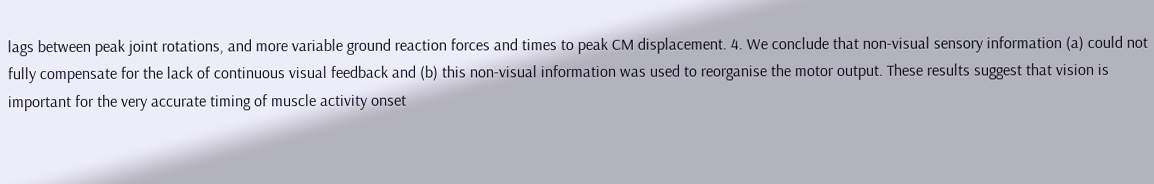lags between peak joint rotations, and more variable ground reaction forces and times to peak CM displacement. 4. We conclude that non-visual sensory information (a) could not fully compensate for the lack of continuous visual feedback and (b) this non-visual information was used to reorganise the motor output. These results suggest that vision is important for the very accurate timing of muscle activity onset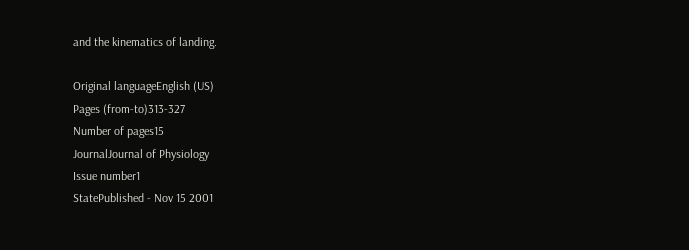and the kinematics of landing.

Original languageEnglish (US)
Pages (from-to)313-327
Number of pages15
JournalJournal of Physiology
Issue number1
StatePublished - Nov 15 2001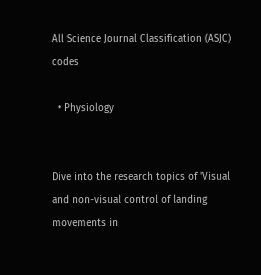All Science Journal Classification (ASJC) codes

  • Physiology


Dive into the research topics of 'Visual and non-visual control of landing movements in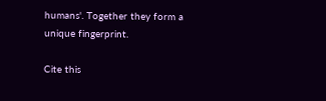humans'. Together they form a unique fingerprint.

Cite this